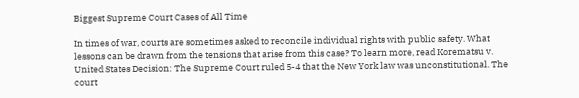Biggest Supreme Court Cases of All Time

In times of war, courts are sometimes asked to reconcile individual rights with public safety. What lessons can be drawn from the tensions that arise from this case? To learn more, read Korematsu v. United States Decision: The Supreme Court ruled 5-4 that the New York law was unconstitutional. The court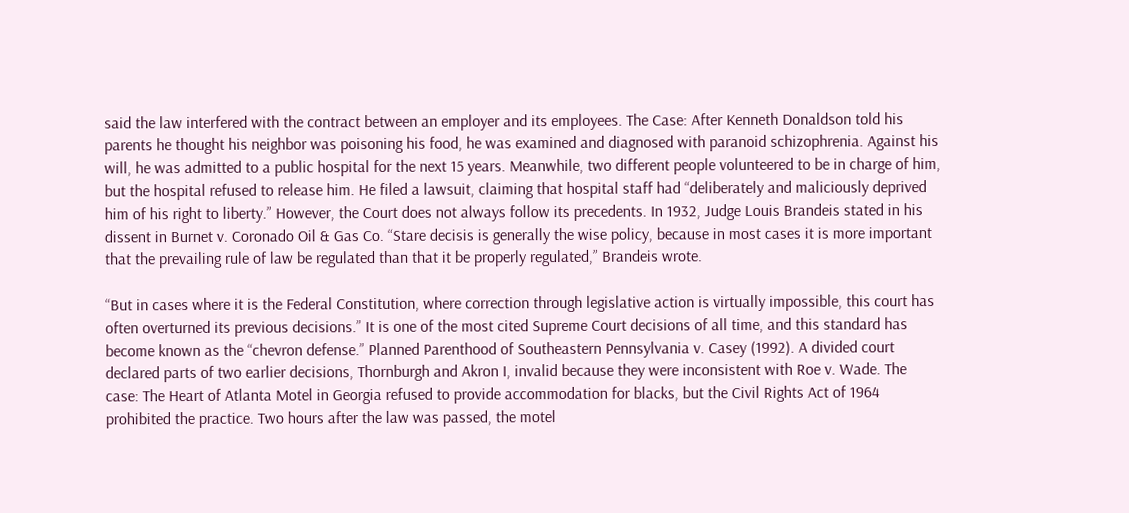said the law interfered with the contract between an employer and its employees. The Case: After Kenneth Donaldson told his parents he thought his neighbor was poisoning his food, he was examined and diagnosed with paranoid schizophrenia. Against his will, he was admitted to a public hospital for the next 15 years. Meanwhile, two different people volunteered to be in charge of him, but the hospital refused to release him. He filed a lawsuit, claiming that hospital staff had “deliberately and maliciously deprived him of his right to liberty.” However, the Court does not always follow its precedents. In 1932, Judge Louis Brandeis stated in his dissent in Burnet v. Coronado Oil & Gas Co. “Stare decisis is generally the wise policy, because in most cases it is more important that the prevailing rule of law be regulated than that it be properly regulated,” Brandeis wrote.

“But in cases where it is the Federal Constitution, where correction through legislative action is virtually impossible, this court has often overturned its previous decisions.” It is one of the most cited Supreme Court decisions of all time, and this standard has become known as the “chevron defense.” Planned Parenthood of Southeastern Pennsylvania v. Casey (1992). A divided court declared parts of two earlier decisions, Thornburgh and Akron I, invalid because they were inconsistent with Roe v. Wade. The case: The Heart of Atlanta Motel in Georgia refused to provide accommodation for blacks, but the Civil Rights Act of 1964 prohibited the practice. Two hours after the law was passed, the motel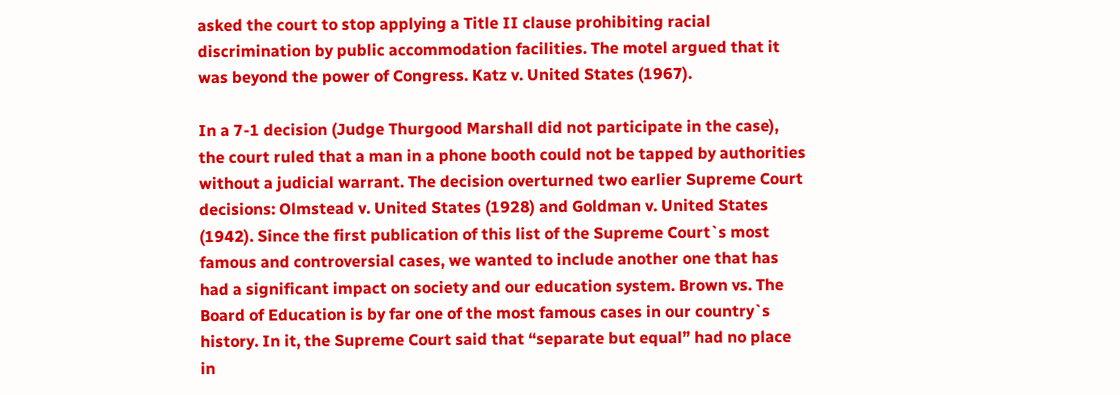asked the court to stop applying a Title II clause prohibiting racial discrimination by public accommodation facilities. The motel argued that it was beyond the power of Congress. Katz v. United States (1967).

In a 7-1 decision (Judge Thurgood Marshall did not participate in the case), the court ruled that a man in a phone booth could not be tapped by authorities without a judicial warrant. The decision overturned two earlier Supreme Court decisions: Olmstead v. United States (1928) and Goldman v. United States (1942). Since the first publication of this list of the Supreme Court`s most famous and controversial cases, we wanted to include another one that has had a significant impact on society and our education system. Brown vs. The Board of Education is by far one of the most famous cases in our country`s history. In it, the Supreme Court said that “separate but equal” had no place in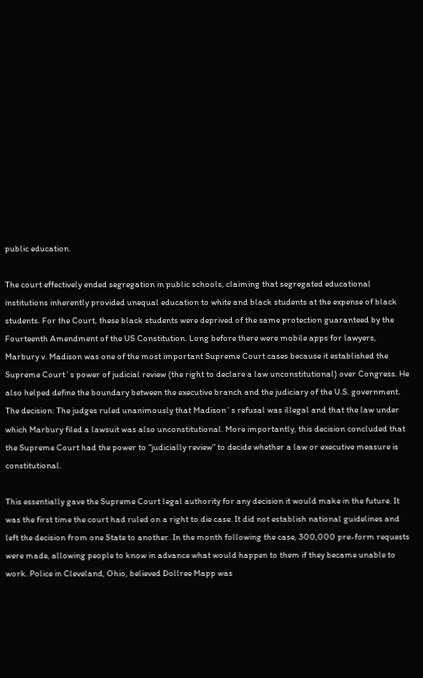public education.

The court effectively ended segregation in public schools, claiming that segregated educational institutions inherently provided unequal education to white and black students at the expense of black students. For the Court, these black students were deprived of the same protection guaranteed by the Fourteenth Amendment of the US Constitution. Long before there were mobile apps for lawyers, Marbury v. Madison was one of the most important Supreme Court cases because it established the Supreme Court`s power of judicial review (the right to declare a law unconstitutional) over Congress. He also helped define the boundary between the executive branch and the judiciary of the U.S. government. The decision: The judges ruled unanimously that Madison`s refusal was illegal and that the law under which Marbury filed a lawsuit was also unconstitutional. More importantly, this decision concluded that the Supreme Court had the power to “judicially review” to decide whether a law or executive measure is constitutional.

This essentially gave the Supreme Court legal authority for any decision it would make in the future. It was the first time the court had ruled on a right to die case. It did not establish national guidelines and left the decision from one State to another. In the month following the case, 300,000 pre-form requests were made, allowing people to know in advance what would happen to them if they became unable to work. Police in Cleveland, Ohio, believed Dollree Mapp was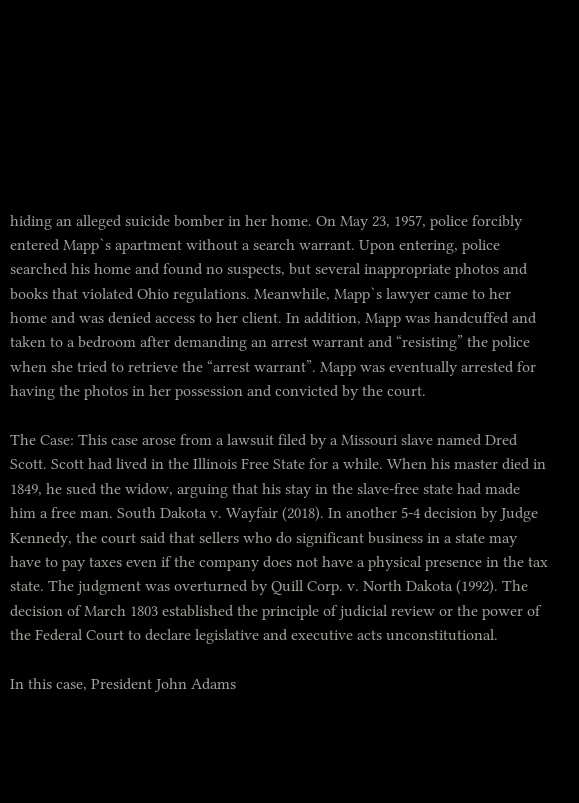hiding an alleged suicide bomber in her home. On May 23, 1957, police forcibly entered Mapp`s apartment without a search warrant. Upon entering, police searched his home and found no suspects, but several inappropriate photos and books that violated Ohio regulations. Meanwhile, Mapp`s lawyer came to her home and was denied access to her client. In addition, Mapp was handcuffed and taken to a bedroom after demanding an arrest warrant and “resisting” the police when she tried to retrieve the “arrest warrant”. Mapp was eventually arrested for having the photos in her possession and convicted by the court.

The Case: This case arose from a lawsuit filed by a Missouri slave named Dred Scott. Scott had lived in the Illinois Free State for a while. When his master died in 1849, he sued the widow, arguing that his stay in the slave-free state had made him a free man. South Dakota v. Wayfair (2018). In another 5-4 decision by Judge Kennedy, the court said that sellers who do significant business in a state may have to pay taxes even if the company does not have a physical presence in the tax state. The judgment was overturned by Quill Corp. v. North Dakota (1992). The decision of March 1803 established the principle of judicial review or the power of the Federal Court to declare legislative and executive acts unconstitutional.

In this case, President John Adams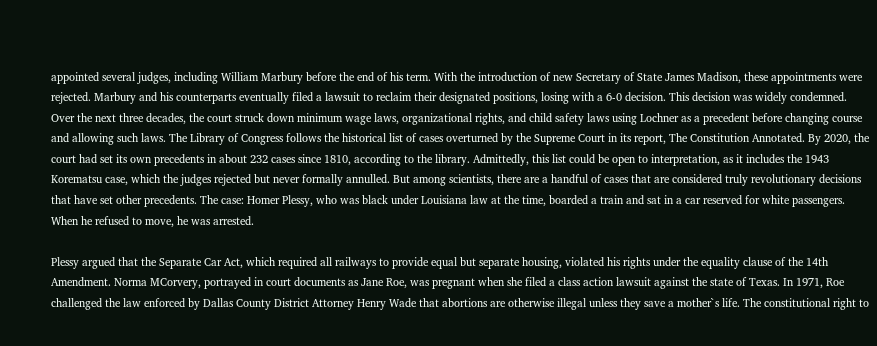appointed several judges, including William Marbury before the end of his term. With the introduction of new Secretary of State James Madison, these appointments were rejected. Marbury and his counterparts eventually filed a lawsuit to reclaim their designated positions, losing with a 6-0 decision. This decision was widely condemned. Over the next three decades, the court struck down minimum wage laws, organizational rights, and child safety laws using Lochner as a precedent before changing course and allowing such laws. The Library of Congress follows the historical list of cases overturned by the Supreme Court in its report, The Constitution Annotated. By 2020, the court had set its own precedents in about 232 cases since 1810, according to the library. Admittedly, this list could be open to interpretation, as it includes the 1943 Korematsu case, which the judges rejected but never formally annulled. But among scientists, there are a handful of cases that are considered truly revolutionary decisions that have set other precedents. The case: Homer Plessy, who was black under Louisiana law at the time, boarded a train and sat in a car reserved for white passengers. When he refused to move, he was arrested.

Plessy argued that the Separate Car Act, which required all railways to provide equal but separate housing, violated his rights under the equality clause of the 14th Amendment. Norma MCorvery, portrayed in court documents as Jane Roe, was pregnant when she filed a class action lawsuit against the state of Texas. In 1971, Roe challenged the law enforced by Dallas County District Attorney Henry Wade that abortions are otherwise illegal unless they save a mother`s life. The constitutional right to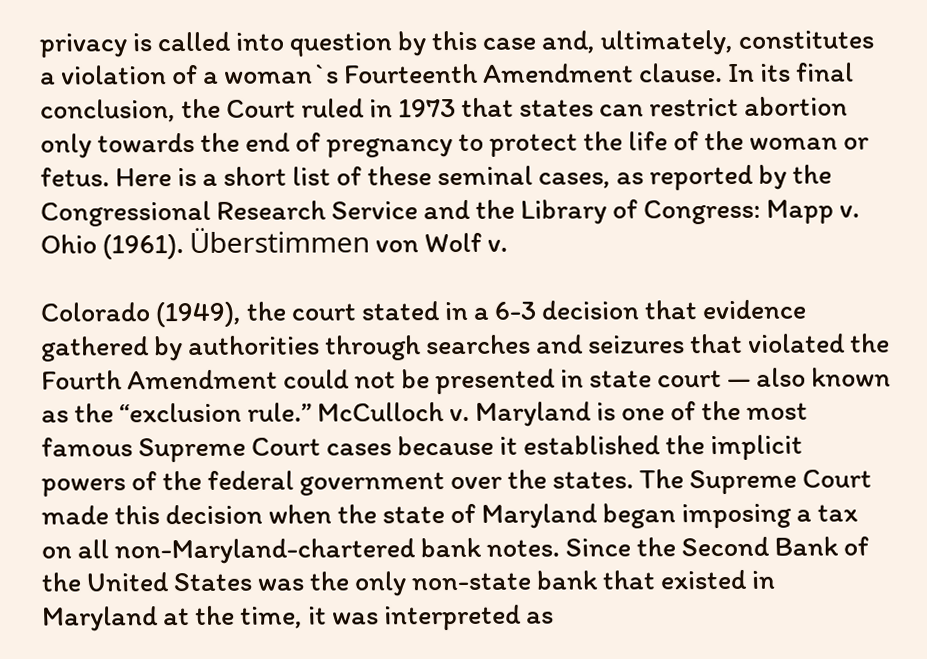privacy is called into question by this case and, ultimately, constitutes a violation of a woman`s Fourteenth Amendment clause. In its final conclusion, the Court ruled in 1973 that states can restrict abortion only towards the end of pregnancy to protect the life of the woman or fetus. Here is a short list of these seminal cases, as reported by the Congressional Research Service and the Library of Congress: Mapp v. Ohio (1961). Überstimmen von Wolf v.

Colorado (1949), the court stated in a 6-3 decision that evidence gathered by authorities through searches and seizures that violated the Fourth Amendment could not be presented in state court — also known as the “exclusion rule.” McCulloch v. Maryland is one of the most famous Supreme Court cases because it established the implicit powers of the federal government over the states. The Supreme Court made this decision when the state of Maryland began imposing a tax on all non-Maryland-chartered bank notes. Since the Second Bank of the United States was the only non-state bank that existed in Maryland at the time, it was interpreted as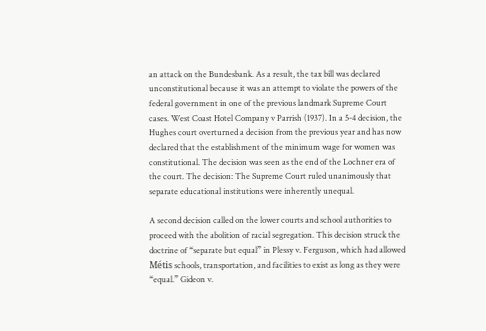an attack on the Bundesbank. As a result, the tax bill was declared unconstitutional because it was an attempt to violate the powers of the federal government in one of the previous landmark Supreme Court cases. West Coast Hotel Company v Parrish (1937). In a 5-4 decision, the Hughes court overturned a decision from the previous year and has now declared that the establishment of the minimum wage for women was constitutional. The decision was seen as the end of the Lochner era of the court. The decision: The Supreme Court ruled unanimously that separate educational institutions were inherently unequal.

A second decision called on the lower courts and school authorities to proceed with the abolition of racial segregation. This decision struck the doctrine of “separate but equal” in Plessy v. Ferguson, which had allowed Métis schools, transportation, and facilities to exist as long as they were “equal.” Gideon v.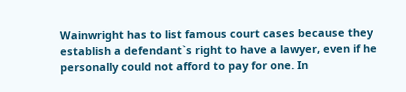Wainwright has to list famous court cases because they establish a defendant`s right to have a lawyer, even if he personally could not afford to pay for one. In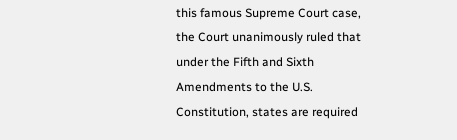this famous Supreme Court case, the Court unanimously ruled that under the Fifth and Sixth Amendments to the U.S. Constitution, states are required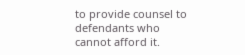to provide counsel to defendants who cannot afford it.